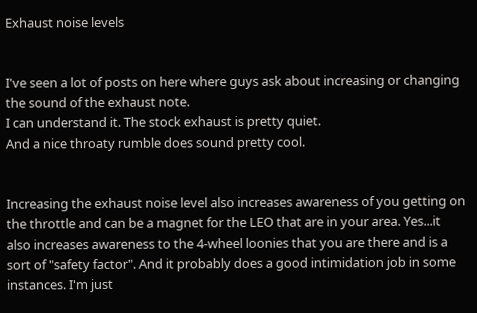Exhaust noise levels


I've seen a lot of posts on here where guys ask about increasing or changing the sound of the exhaust note.
I can understand it. The stock exhaust is pretty quiet.
And a nice throaty rumble does sound pretty cool.


Increasing the exhaust noise level also increases awareness of you getting on the throttle and can be a magnet for the LEO that are in your area. Yes...it also increases awareness to the 4-wheel loonies that you are there and is a sort of "safety factor". And it probably does a good intimidation job in some instances. I'm just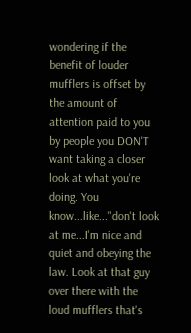wondering if the benefit of louder mufflers is offset by the amount of attention paid to you by people you DON'T want taking a closer look at what you're doing. You know...like..."don't look at me...I'm nice and quiet and obeying the law. Look at that guy over there with the loud mufflers that's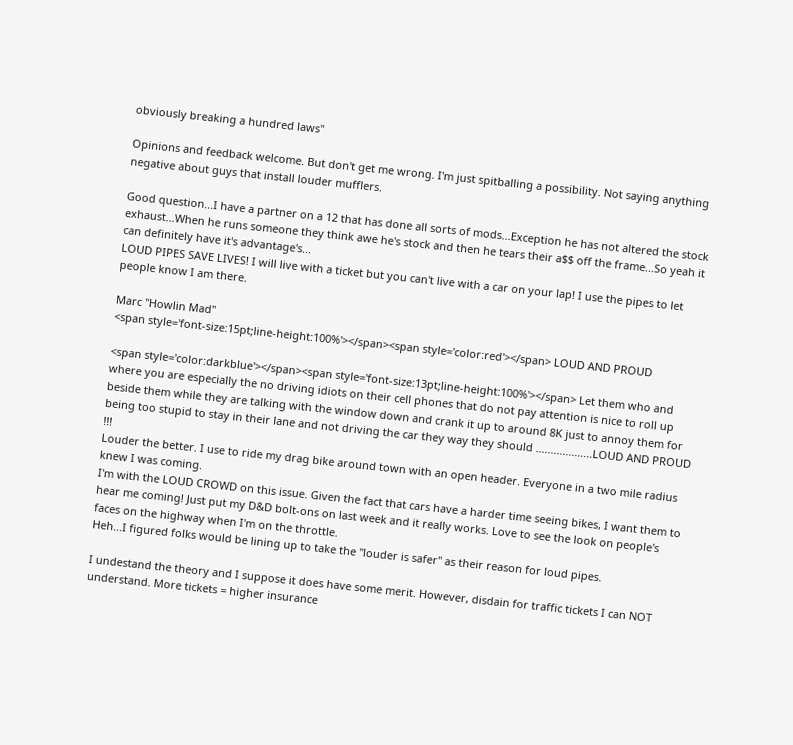obviously breaking a hundred laws"

Opinions and feedback welcome. But don't get me wrong. I'm just spitballing a possibility. Not saying anything negative about guys that install louder mufflers.

Good question...I have a partner on a 12 that has done all sorts of mods...Exception he has not altered the stock exhaust...When he runs someone they think awe he's stock and then he tears their a$$ off the frame...So yeah it can definitely have it's advantage's...
LOUD PIPES SAVE LIVES! I will live with a ticket but you can't live with a car on your lap! I use the pipes to let people know I am there.

Marc "Howlin Mad"
<span style='font-size:15pt;line-height:100%'></span><span style='color:red'></span> LOUD AND PROUD

<span style='color:darkblue'></span><span style='font-size:13pt;line-height:100%'></span> Let them who and where you are especially the no driving idiots on their cell phones that do not pay attention is nice to roll up beside them while they are talking with the window down and crank it up to around 8K just to annoy them for being too stupid to stay in their lane and not driving the car they way they should ...................LOUD AND PROUD !!!
Louder the better. I use to ride my drag bike around town with an open header. Everyone in a two mile radius knew I was coming.
I'm with the LOUD CROWD on this issue. Given the fact that cars have a harder time seeing bikes, I want them to hear me coming! Just put my D&D bolt-ons on last week and it really works. Love to see the look on people's faces on the highway when I'm on the throttle.
Heh...I figured folks would be lining up to take the "louder is safer" as their reason for loud pipes.

I undestand the theory and I suppose it does have some merit. However, disdain for traffic tickets I can NOT understand. More tickets = higher insurance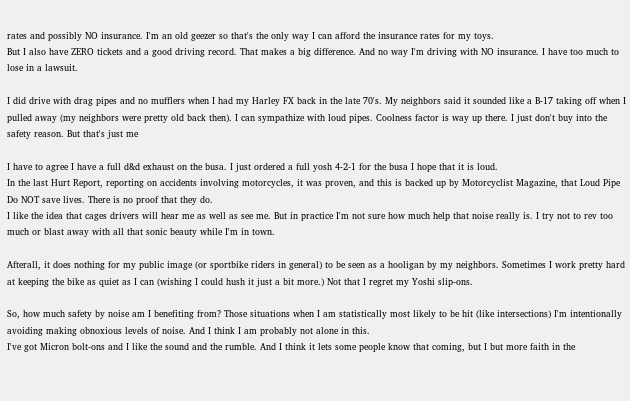rates and possibly NO insurance. I'm an old geezer so that's the only way I can afford the insurance rates for my toys.
But I also have ZERO tickets and a good driving record. That makes a big difference. And no way I'm driving with NO insurance. I have too much to lose in a lawsuit.

I did drive with drag pipes and no mufflers when I had my Harley FX back in the late 70's. My neighbors said it sounded like a B-17 taking off when I pulled away (my neighbors were pretty old back then). I can sympathize with loud pipes. Coolness factor is way up there. I just don't buy into the safety reason. But that's just me

I have to agree I have a full d&d exhaust on the busa. I just ordered a full yosh 4-2-1 for the busa I hope that it is loud.
In the last Hurt Report, reporting on accidents involving motorcycles, it was proven, and this is backed up by Motorcyclist Magazine, that Loud Pipe Do NOT save lives. There is no proof that they do.
I like the idea that cages drivers will hear me as well as see me. But in practice I'm not sure how much help that noise really is. I try not to rev too much or blast away with all that sonic beauty while I'm in town.

Afterall, it does nothing for my public image (or sportbike riders in general) to be seen as a hooligan by my neighbors. Sometimes I work pretty hard at keeping the bike as quiet as I can (wishing I could hush it just a bit more.) Not that I regret my Yoshi slip-ons.

So, how much safety by noise am I benefiting from? Those situations when I am statistically most likely to be hit (like intersections) I'm intentionally avoiding making obnoxious levels of noise. And I think I am probably not alone in this.
I've got Micron bolt-ons and I like the sound and the rumble. And I think it lets some people know that coming, but I but more faith in the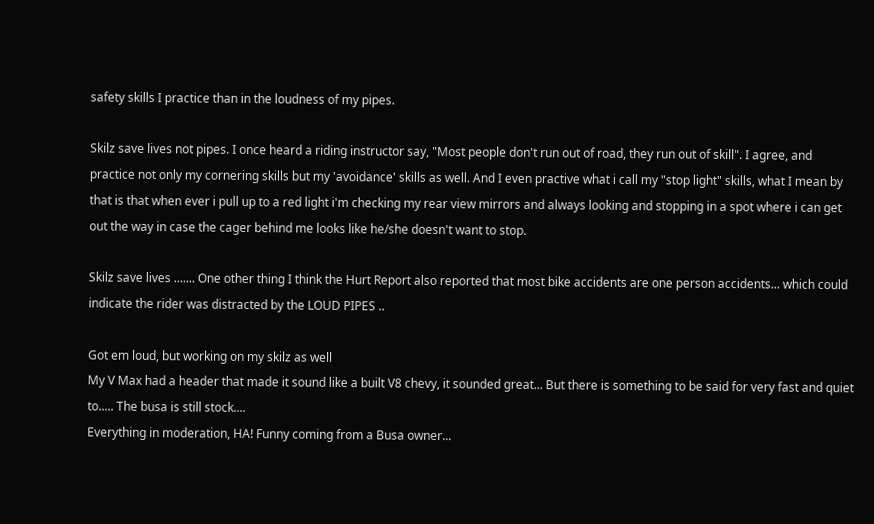safety skills I practice than in the loudness of my pipes.

Skilz save lives not pipes. I once heard a riding instructor say, "Most people don't run out of road, they run out of skill". I agree, and practice not only my cornering skills but my 'avoidance' skills as well. And I even practive what i call my "stop light" skills, what I mean by that is that when ever i pull up to a red light i'm checking my rear view mirrors and always looking and stopping in a spot where i can get out the way in case the cager behind me looks like he/she doesn't want to stop.

Skilz save lives ....... One other thing I think the Hurt Report also reported that most bike accidents are one person accidents... which could indicate the rider was distracted by the LOUD PIPES ..

Got em loud, but working on my skilz as well
My V Max had a header that made it sound like a built V8 chevy, it sounded great... But there is something to be said for very fast and quiet to..... The busa is still stock....
Everything in moderation, HA! Funny coming from a Busa owner...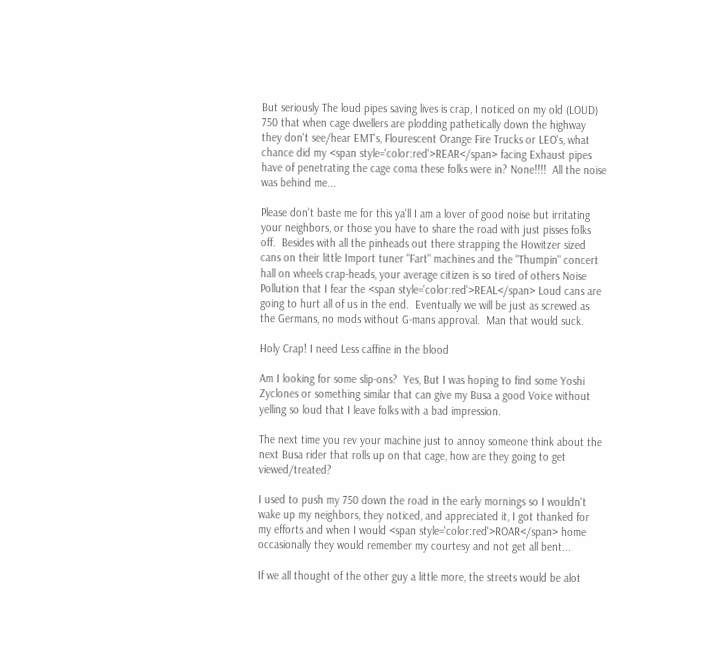But seriously The loud pipes saving lives is crap, I noticed on my old (LOUD) 750 that when cage dwellers are plodding pathetically down the highway they don't see/hear EMT's, Flourescent Orange Fire Trucks or LEO's, what chance did my <span style='color:red'>REAR</span> facing Exhaust pipes have of penetrating the cage coma these folks were in? None!!!!  All the noise was behind me...

Please don't baste me for this ya'll I am a lover of good noise but irritating your neighbors, or those you have to share the road with just pisses folks off.  Besides with all the pinheads out there strapping the Howitzer sized cans on their little Import tuner "Fart" machines and the "Thumpin" concert hall on wheels crap-heads, your average citizen is so tired of others Noise Pollution that I fear the <span style='color:red'>REAL</span> Loud cans are going to hurt all of us in the end.  Eventually we will be just as screwed as the Germans, no mods without G-mans approval.  Man that would suck.

Holy Crap! I need Less caffine in the blood

Am I looking for some slip-ons?  Yes, But I was hoping to find some Yoshi Zyclones or something similar that can give my Busa a good Voice without yelling so loud that I leave folks with a bad impression.

The next time you rev your machine just to annoy someone think about the next Busa rider that rolls up on that cage, how are they going to get viewed/treated?

I used to push my 750 down the road in the early mornings so I wouldn't wake up my neighbors, they noticed, and appreciated it, I got thanked for my efforts and when I would <span style='color:red'>ROAR</span> home occasionally they would remember my courtesy and not get all bent...

If we all thought of the other guy a little more, the streets would be alot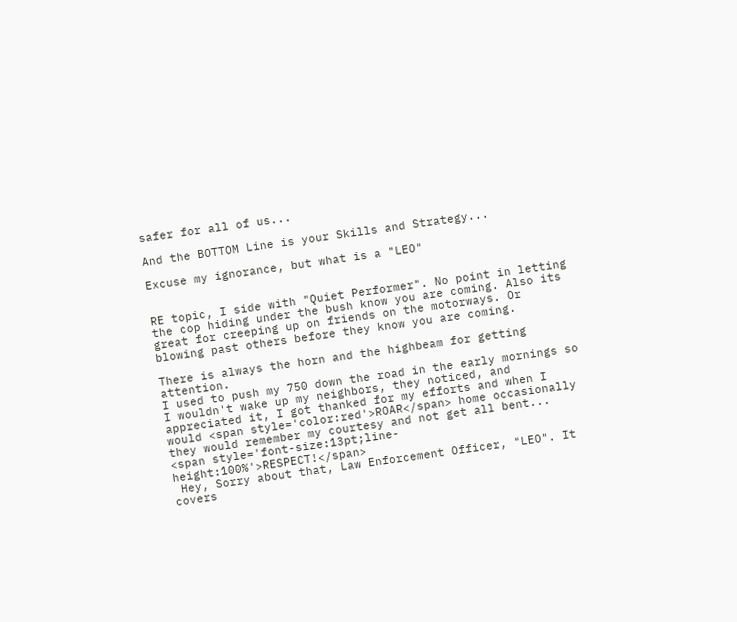safer for all of us...

And the BOTTOM Line is your Skills and Strategy...

Excuse my ignorance, but what is a "LEO"


RE topic, I side with "Quiet Performer". No point in letting the cop hiding under the bush know you are coming. Also its great for creeping up on friends on the motorways. Or blowing past others before they know you are coming.

There is always the horn and the highbeam for getting attention.
I used to push my 750 down the road in the early mornings so I wouldn't wake up my neighbors, they noticed, and appreciated it, I got thanked for my efforts and when I would <span style='color:red'>ROAR</span> home occasionally they would remember my courtesy and not get all bent...
<span style='font-size:13pt;line-height:100%'>RESPECT!</span>
 Hey, Sorry about that, Law Enforcement Officer, "LEO". It covers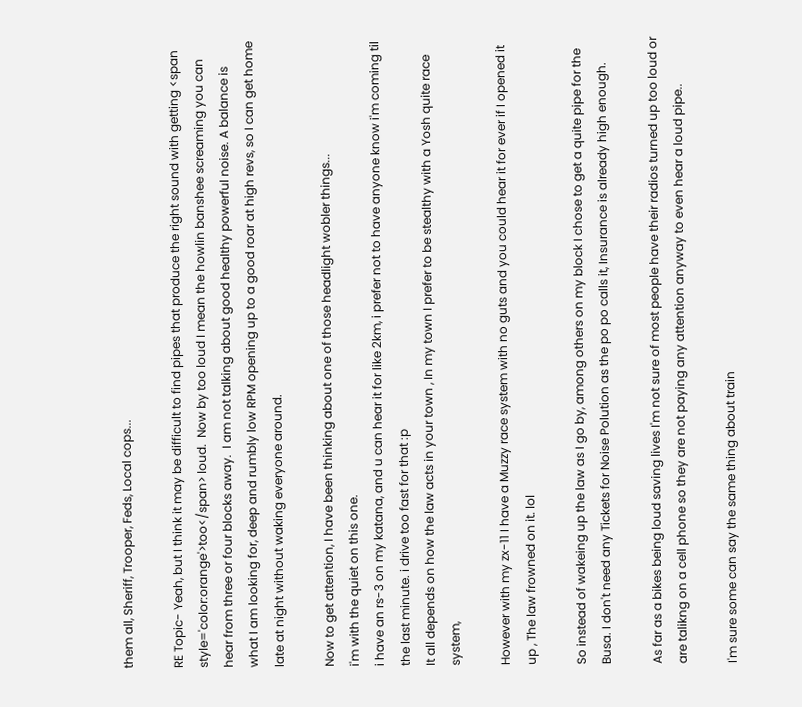them all, Sheriff, Trooper, Feds, Local cops...

RE Topic- Yeah, but I think it may be difficult to find pipes that produce the right sound with getting <span style='color:orange'>too</span> loud.  Now by too loud I mean the howlin banshee screaming you can hear from three or four blocks away.  I am not talking about good healthy powerful noise. A balance is what I am looking for, deep and rumbly low RPM opening up to a good roar at high revs, so I can get home late at night without waking everyone around.

Now to get attention, I have been thinking about one of those headlight wobler things...
i'm with the quiet on this one.
i have an rs-3 on my katana, and u can hear it for like 2km, i prefer not to have anyone know i'm coming til the last minute. i drive too fast for that :p
It all depends on how the law acts in your town , In my town I prefer to be stealthy with a Yosh quite race system,

However with my zx-11 I have a Muzzy race system with no guts and you could hear it for ever if I opened it up , The law frowned on it. lol

So instead of wakeing up the law as I go by, among others on my block I chose to get a quite pipe for the Busa. I don't need any Tickets for Noise Polution as the po po calls it, Insurance is already high enough.

As far as a bikes being loud saving lives I'm not sure of most people have their radios turned up too loud or are talikng on a cell phone so they are not paying any attention anyway to even hear a loud pipe..

I'm sure some can say the same thing about train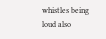whistles being loud also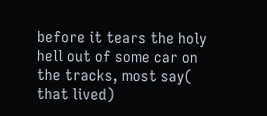before it tears the holy hell out of some car on the tracks, most say( that lived)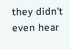they didn't even hear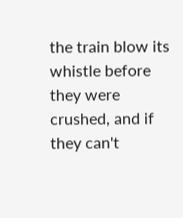the train blow its whistle before they were crushed, and if they can't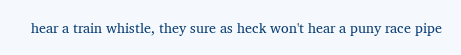hear a train whistle, they sure as heck won't hear a puny race pipe